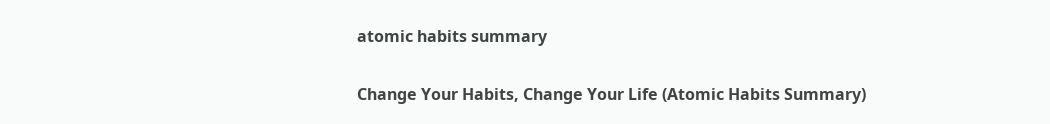atomic habits summary

Change Your Habits, Change Your Life (Atomic Habits Summary)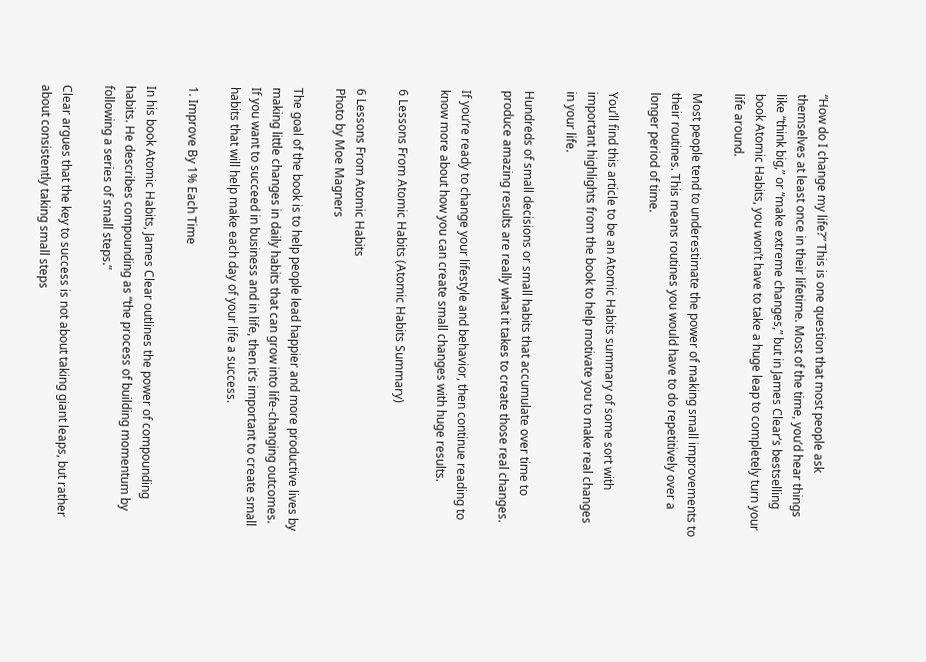“How do I change my life?” This is one question that most people ask themselves at least once in their lifetime. Most of the time, you’d hear things like “think big,” or “make extreme changes,” but in James Clear’s bestselling book Atomic Habits, you won’t have to take a huge leap to completely turn your life around.

Most people tend to underestimate the power of making small improvements to their routines. This means routines you would have to do repetitively over a longer period of time.

You’ll find this article to be an Atomic Habits summary of some sort with important highlights from the book to help motivate you to make real changes in your life.

Hundreds of small decisions or small habits that accumulate over time to produce amazing results are really what it takes to create those real changes.

If you’re ready to change your lifestyle and behavior, then continue reading to know more about how you can create small changes with huge results.

6 Lessons From Atomic Habits (Atomic Habits Summary)

6 Lessons From Atomic Habits
Photo by Moe Magners

The goal of the book is to help people lead happier and more productive lives by making little changes in daily habits that can grow into life-changing outcomes. If you want to succeed in business and in life, then it’s important to create small habits that will help make each day of your life a success.

1. Improve By 1% Each Time

In his book Atomic Habits, James Clear outlines the power of compounding habits. He describes compounding as “the process of building momentum by following a series of small steps.”

Clear argues that the key to success is not about taking giant leaps, but rather about consistently taking small steps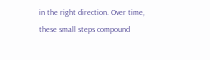in the right direction. Over time, these small steps compound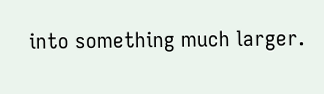into something much larger.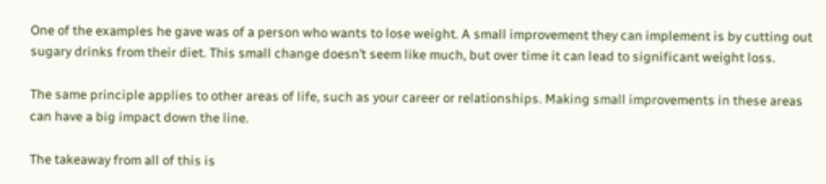One of the examples he gave was of a person who wants to lose weight. A small improvement they can implement is by cutting out sugary drinks from their diet. This small change doesn’t seem like much, but over time it can lead to significant weight loss.

The same principle applies to other areas of life, such as your career or relationships. Making small improvements in these areas can have a big impact down the line.

The takeaway from all of this is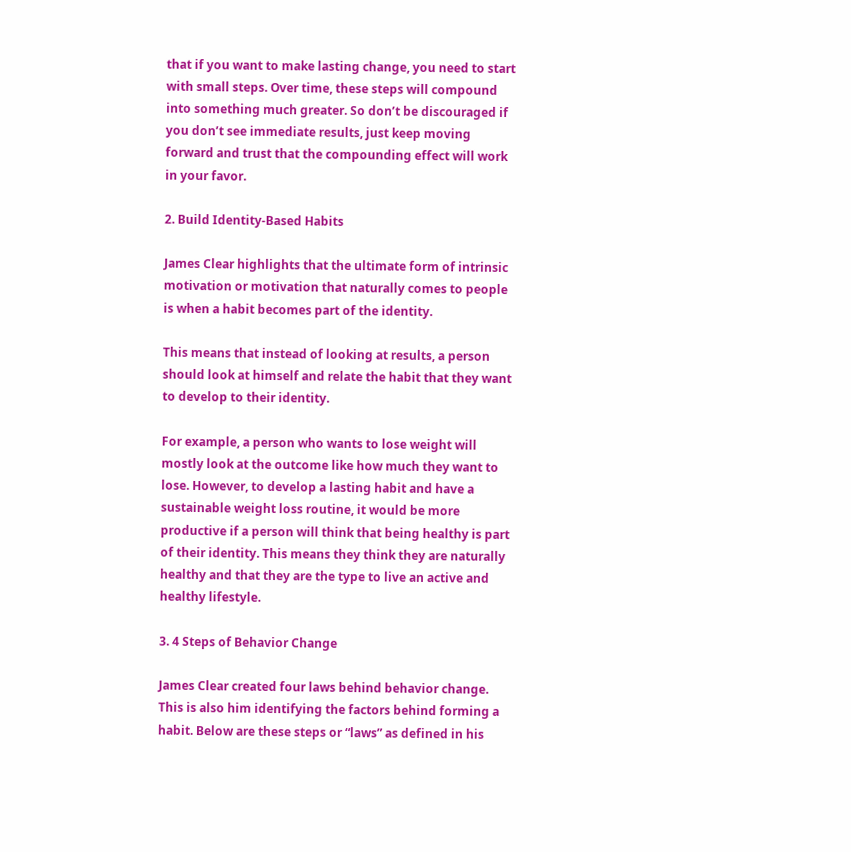that if you want to make lasting change, you need to start with small steps. Over time, these steps will compound into something much greater. So don’t be discouraged if you don’t see immediate results, just keep moving forward and trust that the compounding effect will work in your favor.

2. Build Identity-Based Habits

James Clear highlights that the ultimate form of intrinsic motivation or motivation that naturally comes to people is when a habit becomes part of the identity.

This means that instead of looking at results, a person should look at himself and relate the habit that they want to develop to their identity.

For example, a person who wants to lose weight will mostly look at the outcome like how much they want to lose. However, to develop a lasting habit and have a sustainable weight loss routine, it would be more productive if a person will think that being healthy is part of their identity. This means they think they are naturally healthy and that they are the type to live an active and healthy lifestyle.

3. 4 Steps of Behavior Change

James Clear created four laws behind behavior change. This is also him identifying the factors behind forming a habit. Below are these steps or “laws” as defined in his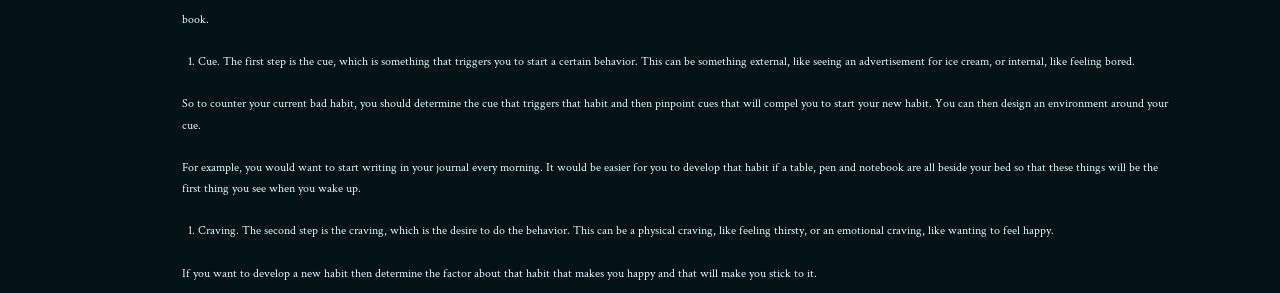book.

  1. Cue. The first step is the cue, which is something that triggers you to start a certain behavior. This can be something external, like seeing an advertisement for ice cream, or internal, like feeling bored.

So to counter your current bad habit, you should determine the cue that triggers that habit and then pinpoint cues that will compel you to start your new habit. You can then design an environment around your cue.

For example, you would want to start writing in your journal every morning. It would be easier for you to develop that habit if a table, pen and notebook are all beside your bed so that these things will be the first thing you see when you wake up.

  1. Craving. The second step is the craving, which is the desire to do the behavior. This can be a physical craving, like feeling thirsty, or an emotional craving, like wanting to feel happy.

If you want to develop a new habit then determine the factor about that habit that makes you happy and that will make you stick to it.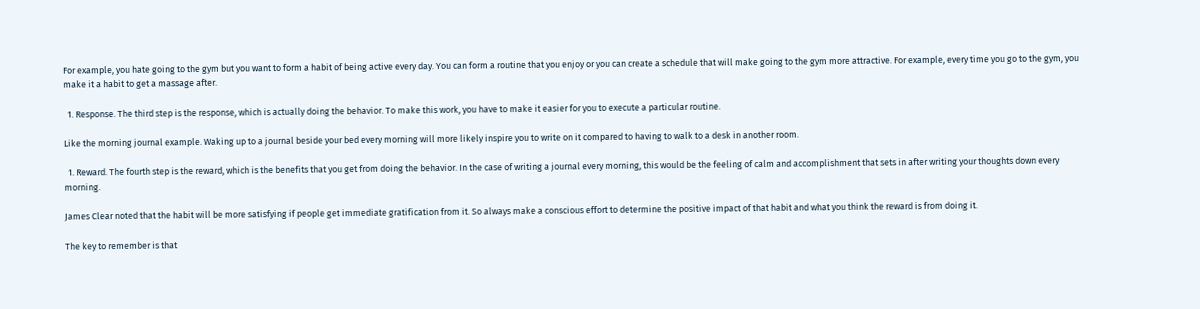For example, you hate going to the gym but you want to form a habit of being active every day. You can form a routine that you enjoy or you can create a schedule that will make going to the gym more attractive. For example, every time you go to the gym, you make it a habit to get a massage after.

  1. Response. The third step is the response, which is actually doing the behavior. To make this work, you have to make it easier for you to execute a particular routine.

Like the morning journal example. Waking up to a journal beside your bed every morning will more likely inspire you to write on it compared to having to walk to a desk in another room.

  1. Reward. The fourth step is the reward, which is the benefits that you get from doing the behavior. In the case of writing a journal every morning, this would be the feeling of calm and accomplishment that sets in after writing your thoughts down every morning.

James Clear noted that the habit will be more satisfying if people get immediate gratification from it. So always make a conscious effort to determine the positive impact of that habit and what you think the reward is from doing it.

The key to remember is that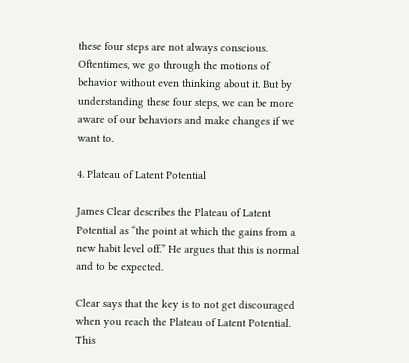these four steps are not always conscious. Oftentimes, we go through the motions of behavior without even thinking about it. But by understanding these four steps, we can be more aware of our behaviors and make changes if we want to.

4. Plateau of Latent Potential

James Clear describes the Plateau of Latent Potential as “the point at which the gains from a new habit level off.” He argues that this is normal and to be expected.

Clear says that the key is to not get discouraged when you reach the Plateau of Latent Potential. This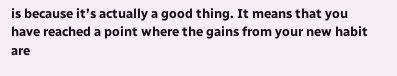is because it’s actually a good thing. It means that you have reached a point where the gains from your new habit are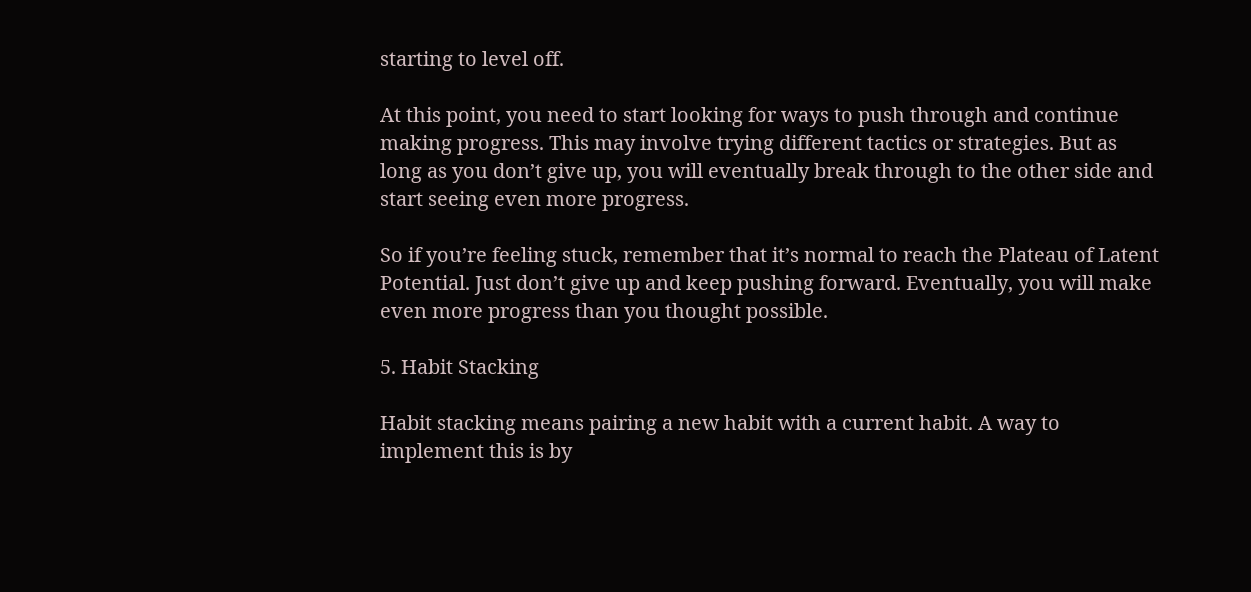starting to level off.

At this point, you need to start looking for ways to push through and continue making progress. This may involve trying different tactics or strategies. But as long as you don’t give up, you will eventually break through to the other side and start seeing even more progress.

So if you’re feeling stuck, remember that it’s normal to reach the Plateau of Latent Potential. Just don’t give up and keep pushing forward. Eventually, you will make even more progress than you thought possible.

5. Habit Stacking

Habit stacking means pairing a new habit with a current habit. A way to implement this is by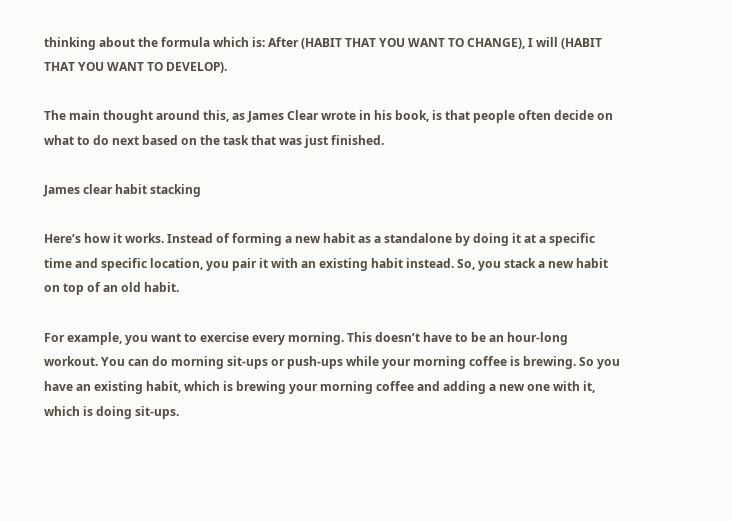thinking about the formula which is: After (HABIT THAT YOU WANT TO CHANGE), I will (HABIT THAT YOU WANT TO DEVELOP).

The main thought around this, as James Clear wrote in his book, is that people often decide on what to do next based on the task that was just finished.

James clear habit stacking

Here’s how it works. Instead of forming a new habit as a standalone by doing it at a specific time and specific location, you pair it with an existing habit instead. So, you stack a new habit on top of an old habit.

For example, you want to exercise every morning. This doesn’t have to be an hour-long workout. You can do morning sit-ups or push-ups while your morning coffee is brewing. So you have an existing habit, which is brewing your morning coffee and adding a new one with it, which is doing sit-ups.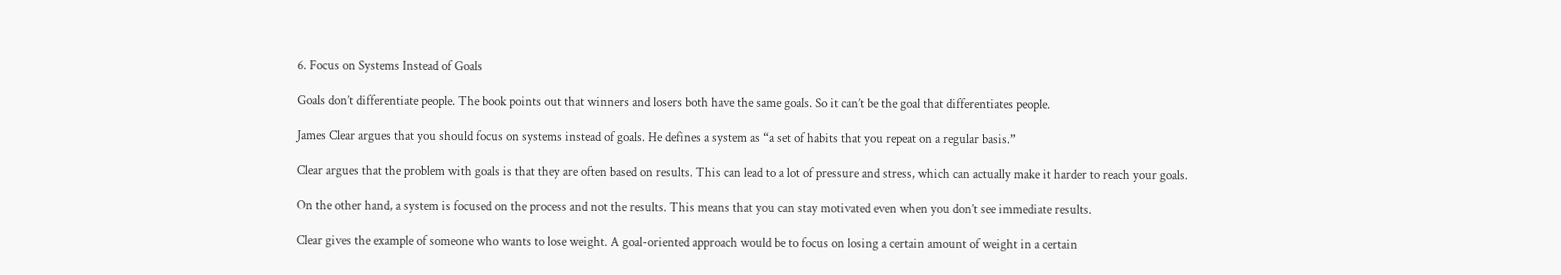6. Focus on Systems Instead of Goals

Goals don’t differentiate people. The book points out that winners and losers both have the same goals. So it can’t be the goal that differentiates people.

James Clear argues that you should focus on systems instead of goals. He defines a system as “a set of habits that you repeat on a regular basis.”

Clear argues that the problem with goals is that they are often based on results. This can lead to a lot of pressure and stress, which can actually make it harder to reach your goals.

On the other hand, a system is focused on the process and not the results. This means that you can stay motivated even when you don’t see immediate results.

Clear gives the example of someone who wants to lose weight. A goal-oriented approach would be to focus on losing a certain amount of weight in a certain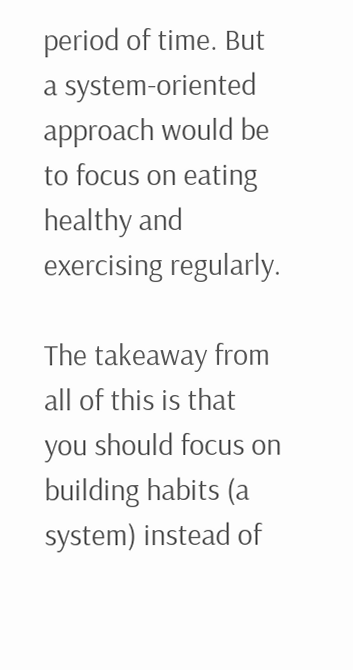period of time. But a system-oriented approach would be to focus on eating healthy and exercising regularly.

The takeaway from all of this is that you should focus on building habits (a system) instead of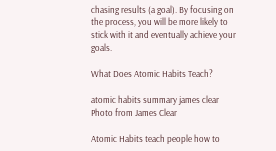chasing results (a goal). By focusing on the process, you will be more likely to stick with it and eventually achieve your goals.

What Does Atomic Habits Teach?

atomic habits summary james clear
Photo from James Clear

Atomic Habits teach people how to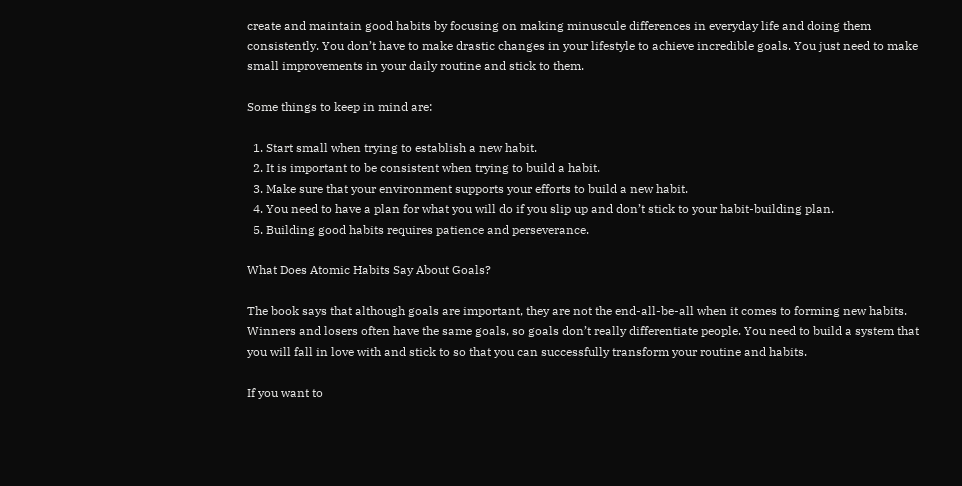create and maintain good habits by focusing on making minuscule differences in everyday life and doing them consistently. You don’t have to make drastic changes in your lifestyle to achieve incredible goals. You just need to make small improvements in your daily routine and stick to them.

Some things to keep in mind are:

  1. Start small when trying to establish a new habit.
  2. It is important to be consistent when trying to build a habit.
  3. Make sure that your environment supports your efforts to build a new habit.
  4. You need to have a plan for what you will do if you slip up and don’t stick to your habit-building plan.
  5. Building good habits requires patience and perseverance.

What Does Atomic Habits Say About Goals?

The book says that although goals are important, they are not the end-all-be-all when it comes to forming new habits. Winners and losers often have the same goals, so goals don’t really differentiate people. You need to build a system that you will fall in love with and stick to so that you can successfully transform your routine and habits.

If you want to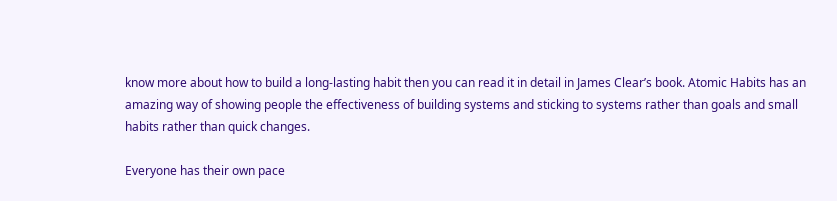know more about how to build a long-lasting habit then you can read it in detail in James Clear’s book. Atomic Habits has an amazing way of showing people the effectiveness of building systems and sticking to systems rather than goals and small habits rather than quick changes.

Everyone has their own pace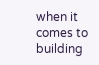when it comes to building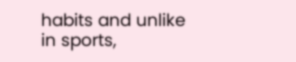habits and unlike in sports,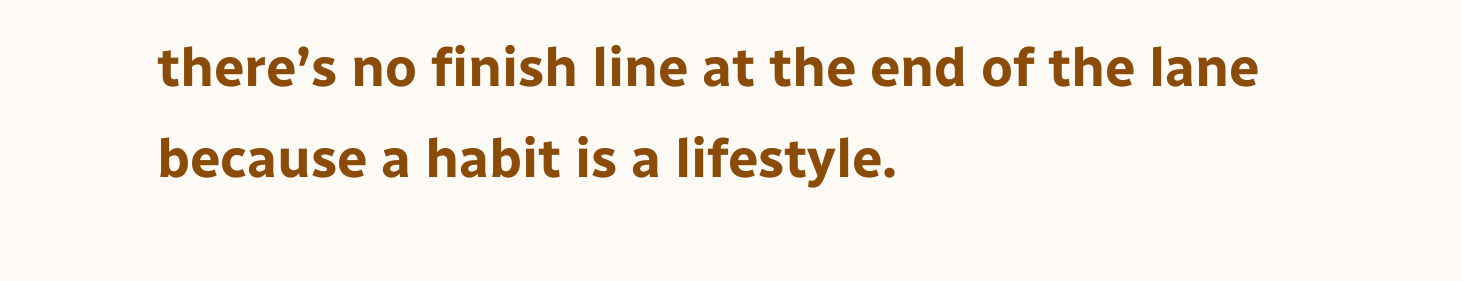there’s no finish line at the end of the lane because a habit is a lifestyle.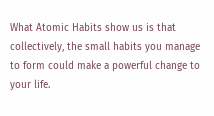What Atomic Habits show us is that collectively, the small habits you manage to form could make a powerful change to your life.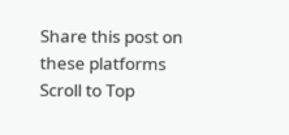Share this post on these platforms
Scroll to Top